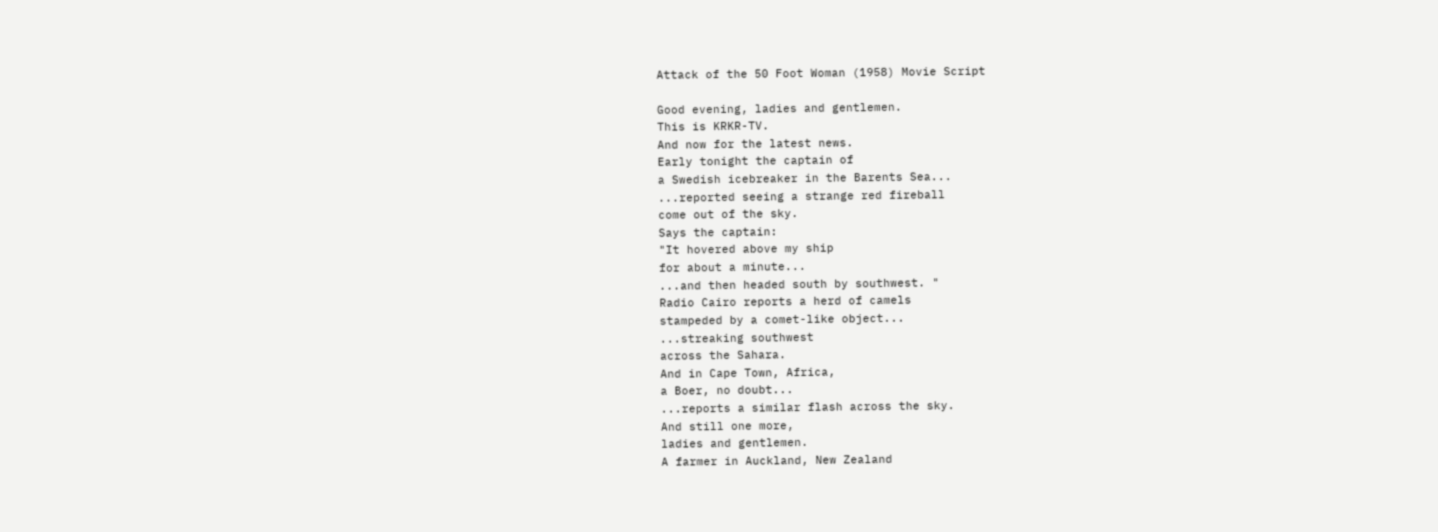Attack of the 50 Foot Woman (1958) Movie Script

Good evening, ladies and gentlemen.
This is KRKR-TV.
And now for the latest news.
Early tonight the captain of
a Swedish icebreaker in the Barents Sea...
...reported seeing a strange red fireball
come out of the sky.
Says the captain:
"It hovered above my ship
for about a minute...
...and then headed south by southwest. "
Radio Cairo reports a herd of camels
stampeded by a comet-like object...
...streaking southwest
across the Sahara.
And in Cape Town, Africa,
a Boer, no doubt...
...reports a similar flash across the sky.
And still one more,
ladies and gentlemen.
A farmer in Auckland, New Zealand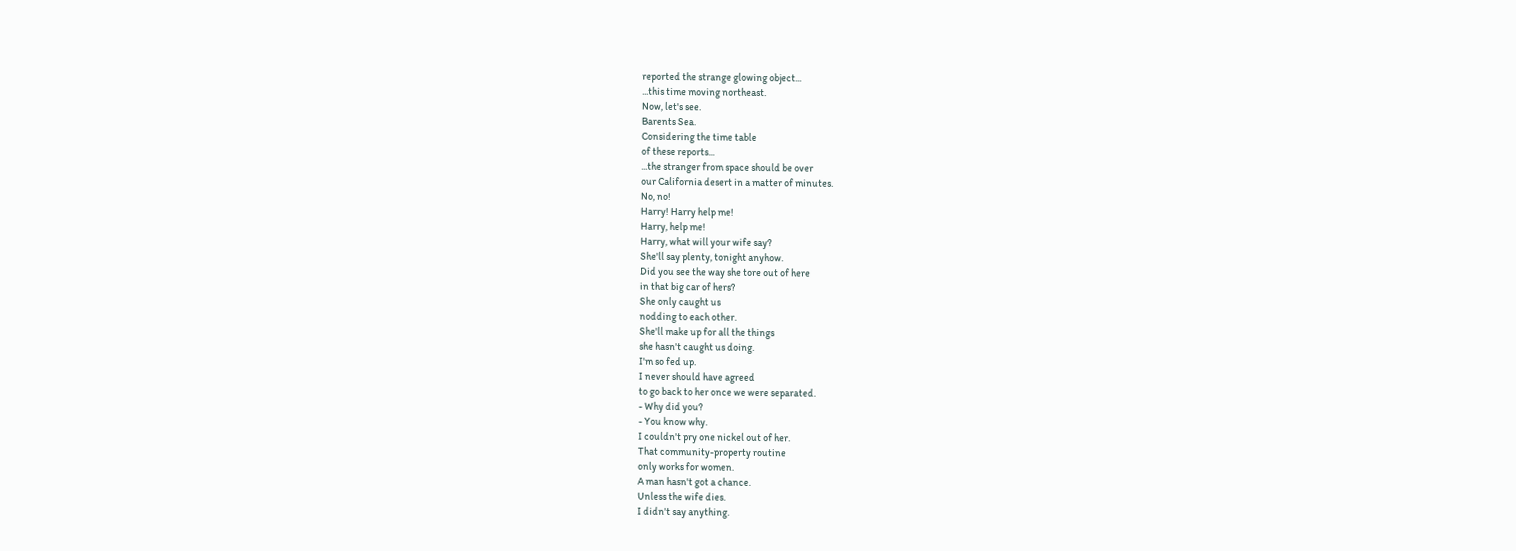reported the strange glowing object...
...this time moving northeast.
Now, let's see.
Barents Sea.
Considering the time table
of these reports...
...the stranger from space should be over
our California desert in a matter of minutes.
No, no!
Harry! Harry help me!
Harry, help me!
Harry, what will your wife say?
She'll say plenty, tonight anyhow.
Did you see the way she tore out of here
in that big car of hers?
She only caught us
nodding to each other.
She'll make up for all the things
she hasn't caught us doing.
I'm so fed up.
I never should have agreed
to go back to her once we were separated.
- Why did you?
- You know why.
I couldn't pry one nickel out of her.
That community-property routine
only works for women.
A man hasn't got a chance.
Unless the wife dies.
I didn't say anything.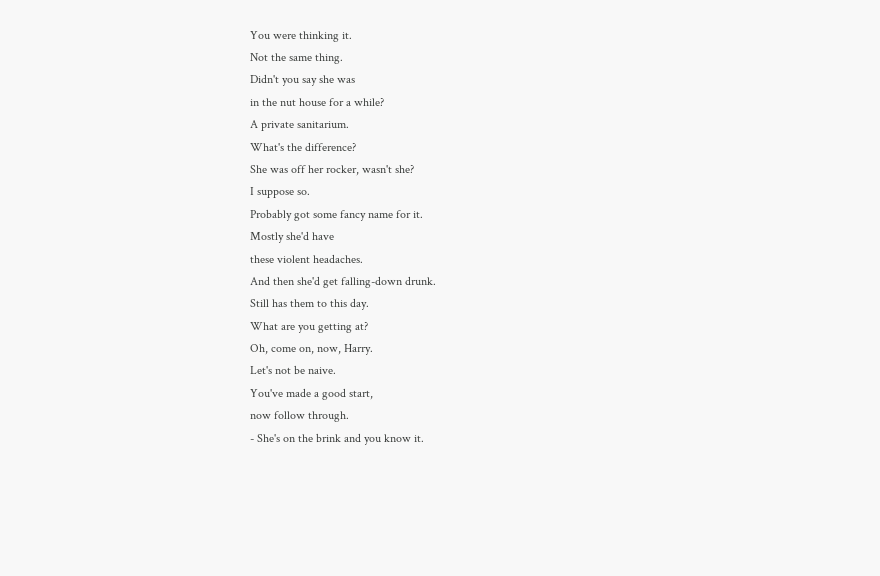You were thinking it.
Not the same thing.
Didn't you say she was
in the nut house for a while?
A private sanitarium.
What's the difference?
She was off her rocker, wasn't she?
I suppose so.
Probably got some fancy name for it.
Mostly she'd have
these violent headaches.
And then she'd get falling-down drunk.
Still has them to this day.
What are you getting at?
Oh, come on, now, Harry.
Let's not be naive.
You've made a good start,
now follow through.
- She's on the brink and you know it.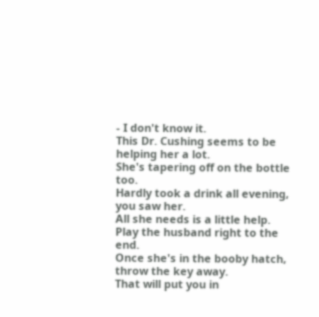- I don't know it.
This Dr. Cushing seems to be
helping her a lot.
She's tapering off on the bottle too.
Hardly took a drink all evening,
you saw her.
All she needs is a little help.
Play the husband right to the end.
Once she's in the booby hatch,
throw the key away.
That will put you in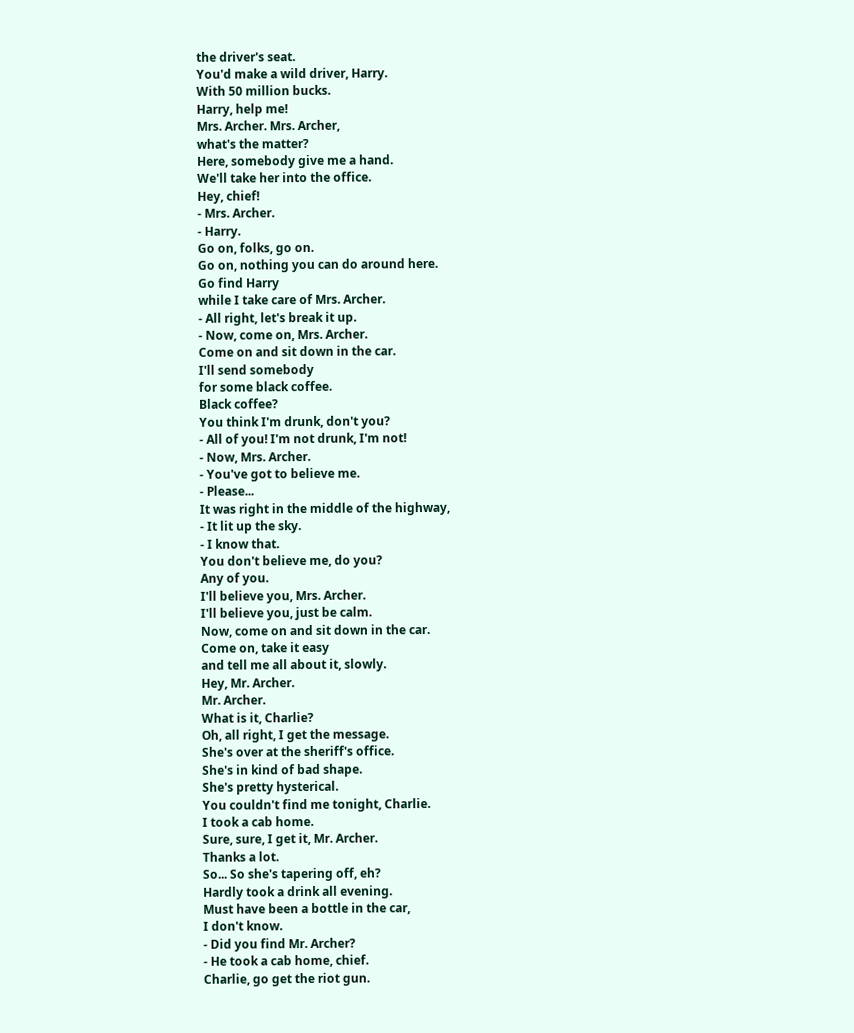the driver's seat.
You'd make a wild driver, Harry.
With 50 million bucks.
Harry, help me!
Mrs. Archer. Mrs. Archer,
what's the matter?
Here, somebody give me a hand.
We'll take her into the office.
Hey, chief!
- Mrs. Archer.
- Harry.
Go on, folks, go on.
Go on, nothing you can do around here.
Go find Harry
while I take care of Mrs. Archer.
- All right, let's break it up.
- Now, come on, Mrs. Archer.
Come on and sit down in the car.
I'll send somebody
for some black coffee.
Black coffee?
You think I'm drunk, don't you?
- All of you! I'm not drunk, I'm not!
- Now, Mrs. Archer.
- You've got to believe me.
- Please...
It was right in the middle of the highway,
- It lit up the sky.
- I know that.
You don't believe me, do you?
Any of you.
I'll believe you, Mrs. Archer.
I'll believe you, just be calm.
Now, come on and sit down in the car.
Come on, take it easy
and tell me all about it, slowly.
Hey, Mr. Archer.
Mr. Archer.
What is it, Charlie?
Oh, all right, I get the message.
She's over at the sheriff's office.
She's in kind of bad shape.
She's pretty hysterical.
You couldn't find me tonight, Charlie.
I took a cab home.
Sure, sure, I get it, Mr. Archer.
Thanks a lot.
So... So she's tapering off, eh?
Hardly took a drink all evening.
Must have been a bottle in the car,
I don't know.
- Did you find Mr. Archer?
- He took a cab home, chief.
Charlie, go get the riot gun.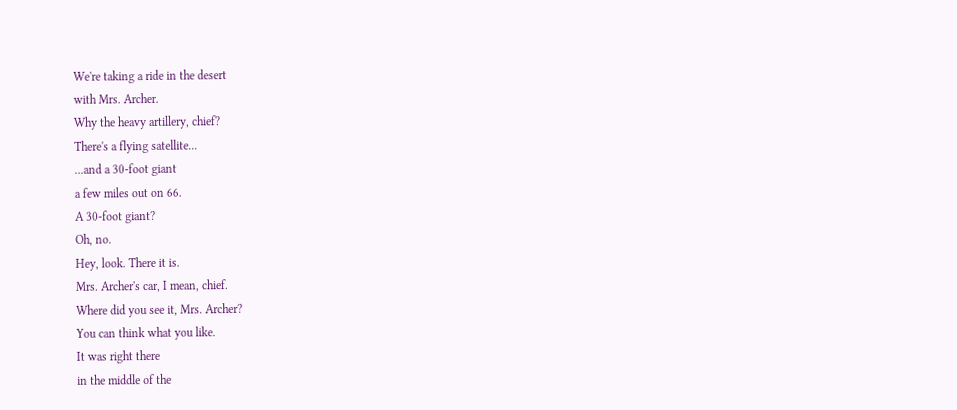We're taking a ride in the desert
with Mrs. Archer.
Why the heavy artillery, chief?
There's a flying satellite...
...and a 30-foot giant
a few miles out on 66.
A 30-foot giant?
Oh, no.
Hey, look. There it is.
Mrs. Archer's car, I mean, chief.
Where did you see it, Mrs. Archer?
You can think what you like.
It was right there
in the middle of the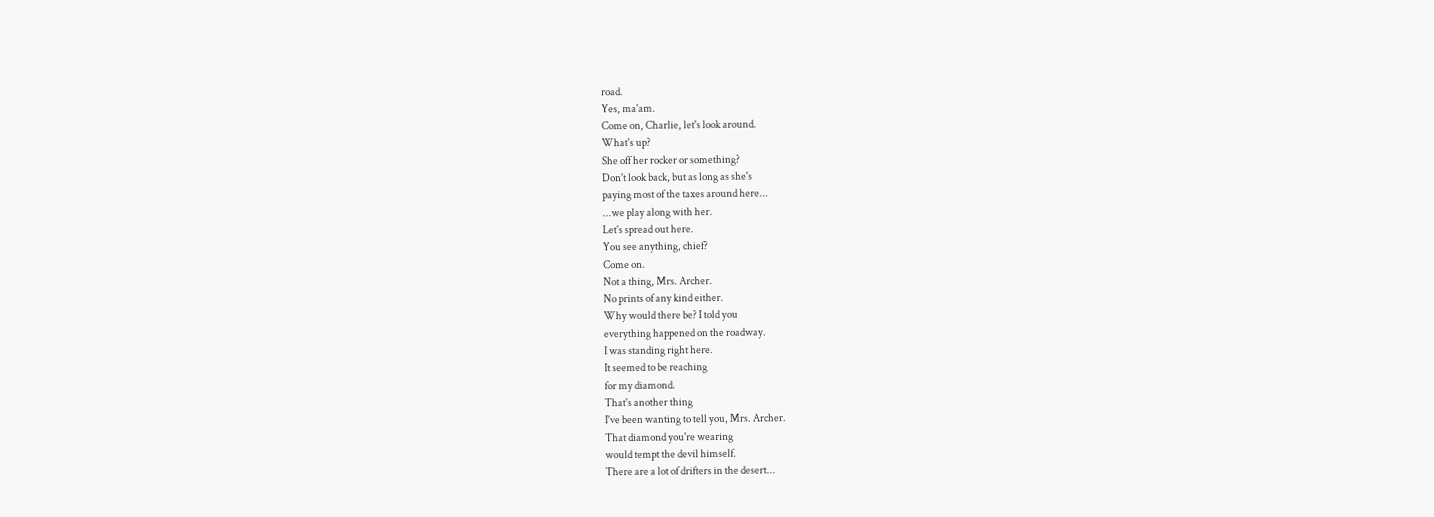road.
Yes, ma'am.
Come on, Charlie, let's look around.
What's up?
She off her rocker or something?
Don't look back, but as long as she's
paying most of the taxes around here...
...we play along with her.
Let's spread out here.
You see anything, chief?
Come on.
Not a thing, Mrs. Archer.
No prints of any kind either.
Why would there be? I told you
everything happened on the roadway.
I was standing right here.
It seemed to be reaching
for my diamond.
That's another thing
I've been wanting to tell you, Mrs. Archer.
That diamond you're wearing
would tempt the devil himself.
There are a lot of drifters in the desert...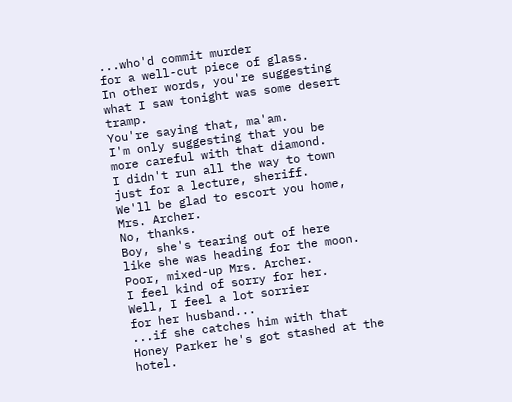...who'd commit murder
for a well-cut piece of glass.
In other words, you're suggesting
what I saw tonight was some desert tramp.
You're saying that, ma'am.
I'm only suggesting that you be
more careful with that diamond.
I didn't run all the way to town
just for a lecture, sheriff.
We'll be glad to escort you home,
Mrs. Archer.
No, thanks.
Boy, she's tearing out of here
like she was heading for the moon.
Poor, mixed-up Mrs. Archer.
I feel kind of sorry for her.
Well, I feel a lot sorrier
for her husband...
...if she catches him with that
Honey Parker he's got stashed at the hotel.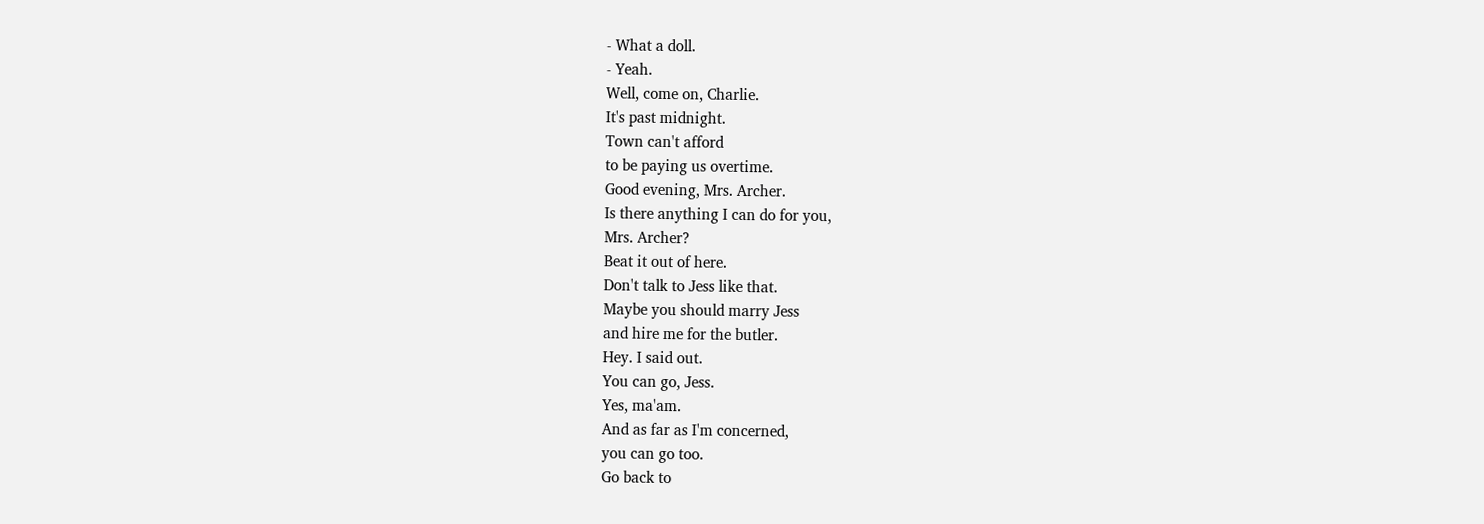- What a doll.
- Yeah.
Well, come on, Charlie.
It's past midnight.
Town can't afford
to be paying us overtime.
Good evening, Mrs. Archer.
Is there anything I can do for you,
Mrs. Archer?
Beat it out of here.
Don't talk to Jess like that.
Maybe you should marry Jess
and hire me for the butler.
Hey. I said out.
You can go, Jess.
Yes, ma'am.
And as far as I'm concerned,
you can go too.
Go back to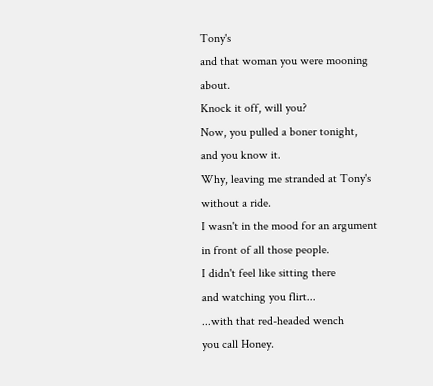Tony's
and that woman you were mooning about.
Knock it off, will you?
Now, you pulled a boner tonight,
and you know it.
Why, leaving me stranded at Tony's
without a ride.
I wasn't in the mood for an argument
in front of all those people.
I didn't feel like sitting there
and watching you flirt...
...with that red-headed wench
you call Honey.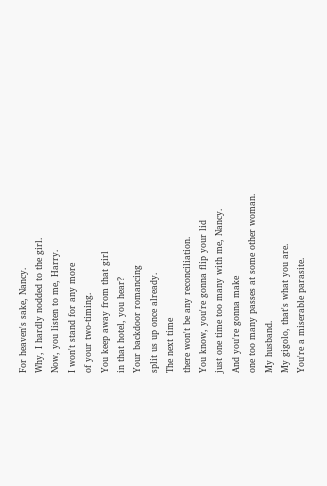For heaven's sake, Nancy.
Why, I hardly nodded to the girl.
Now, you listen to me, Harry.
I won't stand for any more
of your two-timing.
You keep away from that girl
in that hotel, you hear?
Your backdoor romancing
split us up once already.
The next time
there won't be any reconciliation.
You know, you're gonna flip your lid
just one time too many with me, Nancy.
And you're gonna make
one too many passes at some other woman.
My husband.
My gigolo, that's what you are.
You're a miserable parasite.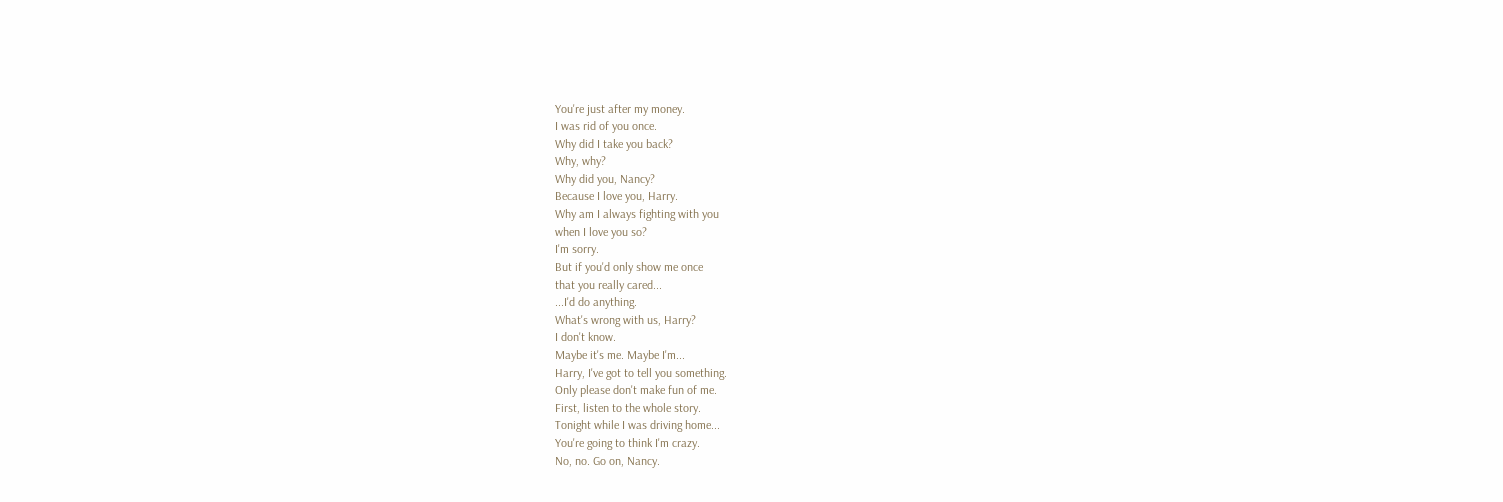You're just after my money.
I was rid of you once.
Why did I take you back?
Why, why?
Why did you, Nancy?
Because I love you, Harry.
Why am I always fighting with you
when I love you so?
I'm sorry.
But if you'd only show me once
that you really cared...
...I'd do anything.
What's wrong with us, Harry?
I don't know.
Maybe it's me. Maybe I'm...
Harry, I've got to tell you something.
Only please don't make fun of me.
First, listen to the whole story.
Tonight while I was driving home...
You're going to think I'm crazy.
No, no. Go on, Nancy.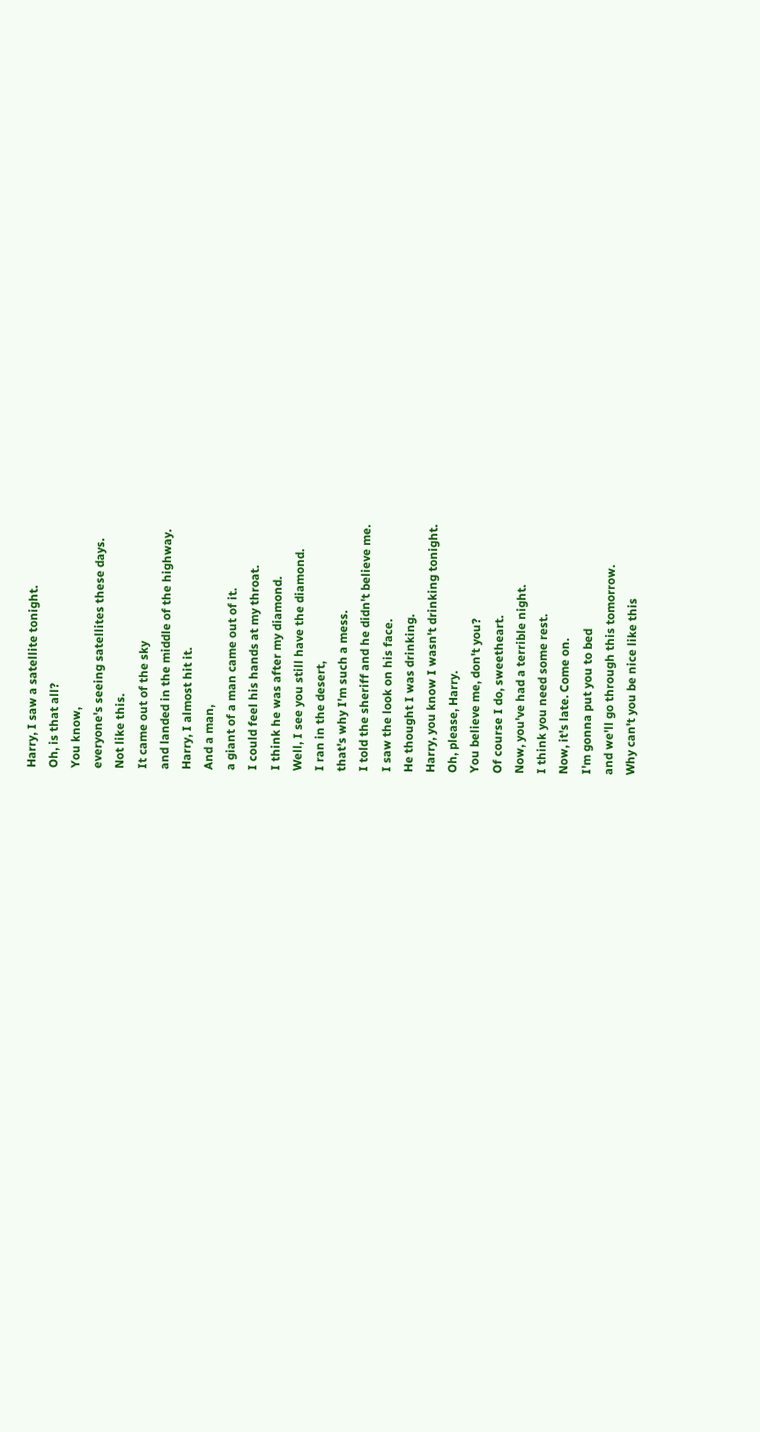Harry, I saw a satellite tonight.
Oh, is that all?
You know,
everyone's seeing satellites these days.
Not like this.
It came out of the sky
and landed in the middle of the highway.
Harry, I almost hit it.
And a man,
a giant of a man came out of it.
I could feel his hands at my throat.
I think he was after my diamond.
Well, I see you still have the diamond.
I ran in the desert,
that's why I'm such a mess.
I told the sheriff and he didn't believe me.
I saw the look on his face.
He thought I was drinking.
Harry, you know I wasn't drinking tonight.
Oh, please, Harry.
You believe me, don't you?
Of course I do, sweetheart.
Now, you've had a terrible night.
I think you need some rest.
Now, it's late. Come on.
I'm gonna put you to bed
and we'll go through this tomorrow.
Why can't you be nice like this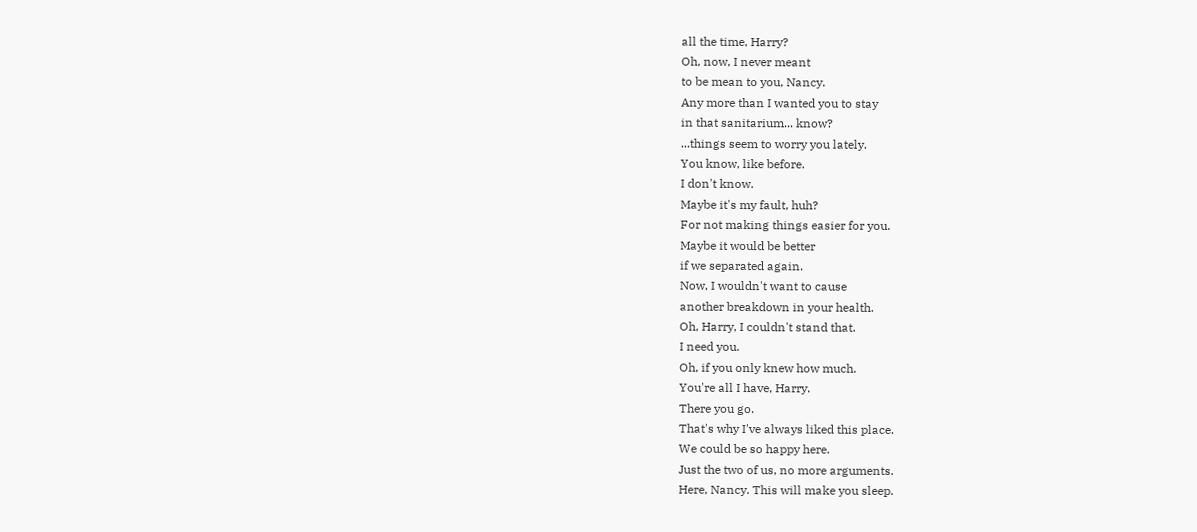all the time, Harry?
Oh, now, I never meant
to be mean to you, Nancy.
Any more than I wanted you to stay
in that sanitarium... know?
...things seem to worry you lately.
You know, like before.
I don't know.
Maybe it's my fault, huh?
For not making things easier for you.
Maybe it would be better
if we separated again.
Now, I wouldn't want to cause
another breakdown in your health.
Oh, Harry, I couldn't stand that.
I need you.
Oh, if you only knew how much.
You're all I have, Harry.
There you go.
That's why I've always liked this place.
We could be so happy here.
Just the two of us, no more arguments.
Here, Nancy. This will make you sleep.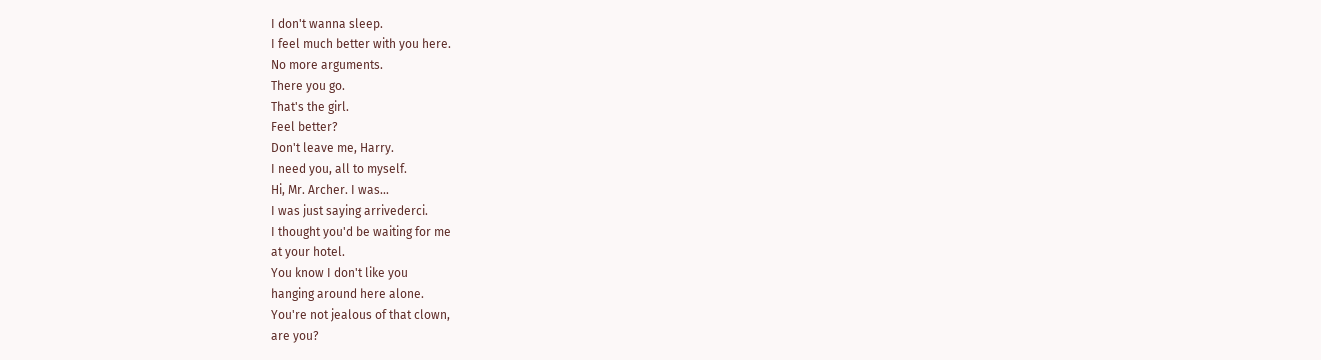I don't wanna sleep.
I feel much better with you here.
No more arguments.
There you go.
That's the girl.
Feel better?
Don't leave me, Harry.
I need you, all to myself.
Hi, Mr. Archer. I was...
I was just saying arrivederci.
I thought you'd be waiting for me
at your hotel.
You know I don't like you
hanging around here alone.
You're not jealous of that clown,
are you?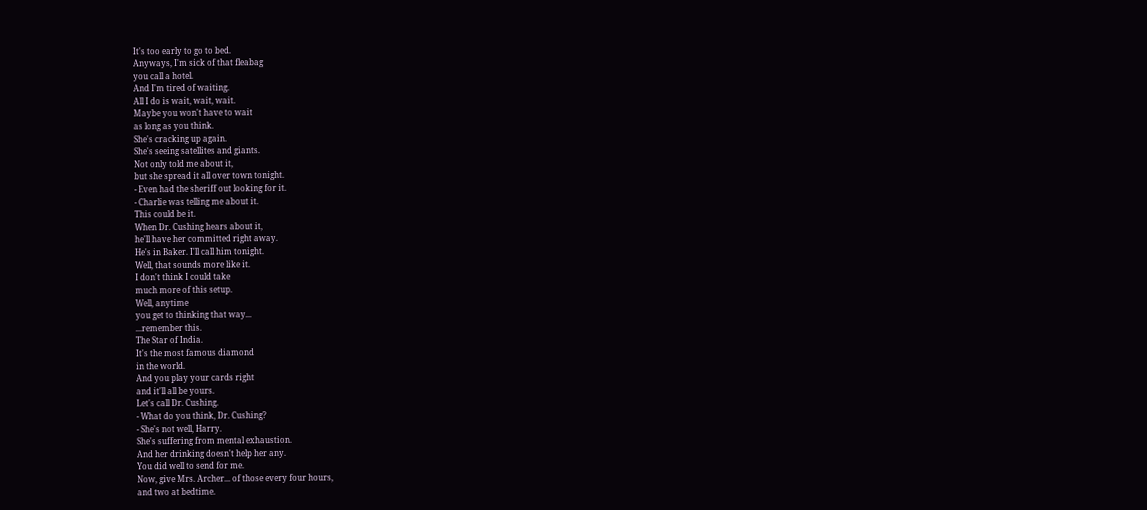It's too early to go to bed.
Anyways, I'm sick of that fleabag
you call a hotel.
And I'm tired of waiting.
All I do is wait, wait, wait.
Maybe you won't have to wait
as long as you think.
She's cracking up again.
She's seeing satellites and giants.
Not only told me about it,
but she spread it all over town tonight.
- Even had the sheriff out looking for it.
- Charlie was telling me about it.
This could be it.
When Dr. Cushing hears about it,
he'll have her committed right away.
He's in Baker. I'll call him tonight.
Well, that sounds more like it.
I don't think I could take
much more of this setup.
Well, anytime
you get to thinking that way...
...remember this.
The Star of India.
It's the most famous diamond
in the world.
And you play your cards right
and it'll all be yours.
Let's call Dr. Cushing.
- What do you think, Dr. Cushing?
- She's not well, Harry.
She's suffering from mental exhaustion.
And her drinking doesn't help her any.
You did well to send for me.
Now, give Mrs. Archer... of those every four hours,
and two at bedtime.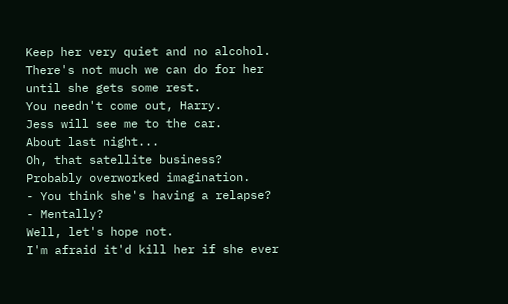Keep her very quiet and no alcohol.
There's not much we can do for her
until she gets some rest.
You needn't come out, Harry.
Jess will see me to the car.
About last night...
Oh, that satellite business?
Probably overworked imagination.
- You think she's having a relapse?
- Mentally?
Well, let's hope not.
I'm afraid it'd kill her if she ever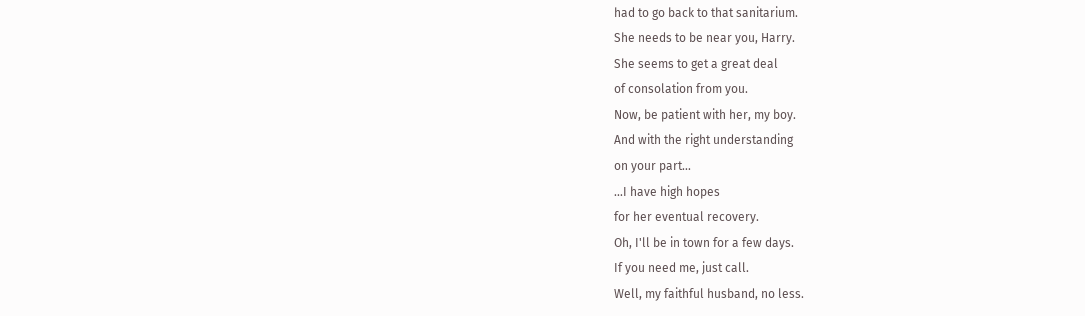had to go back to that sanitarium.
She needs to be near you, Harry.
She seems to get a great deal
of consolation from you.
Now, be patient with her, my boy.
And with the right understanding
on your part...
...I have high hopes
for her eventual recovery.
Oh, I'll be in town for a few days.
If you need me, just call.
Well, my faithful husband, no less.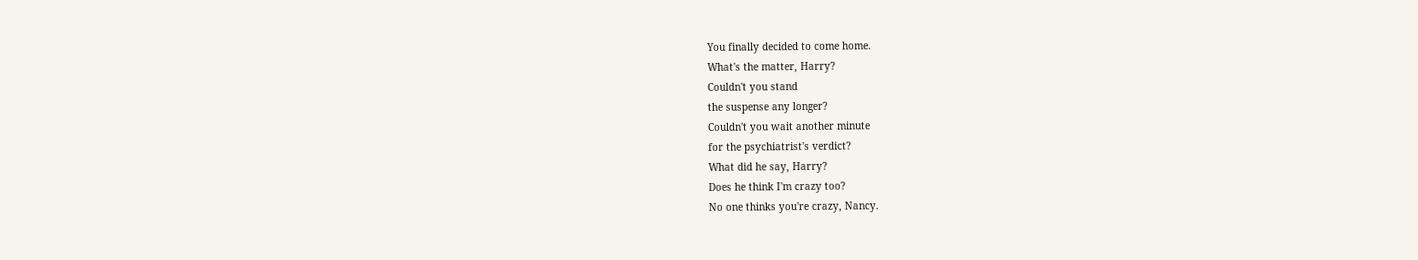You finally decided to come home.
What's the matter, Harry?
Couldn't you stand
the suspense any longer?
Couldn't you wait another minute
for the psychiatrist's verdict?
What did he say, Harry?
Does he think I'm crazy too?
No one thinks you're crazy, Nancy.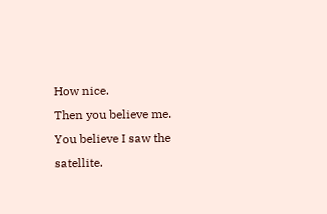How nice.
Then you believe me.
You believe I saw the satellite.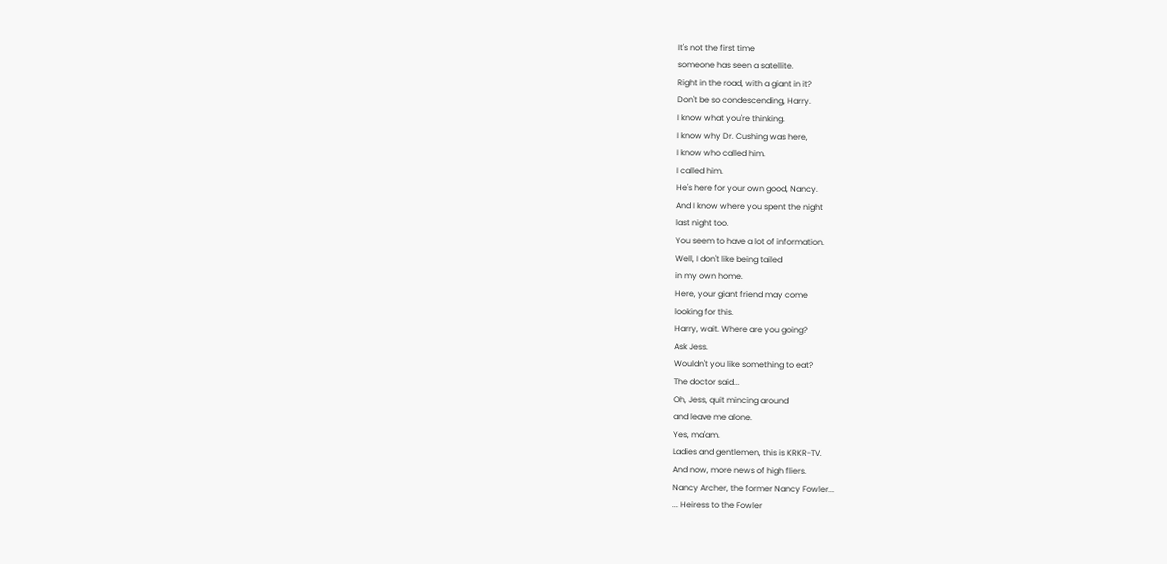It's not the first time
someone has seen a satellite.
Right in the road, with a giant in it?
Don't be so condescending, Harry.
I know what you're thinking.
I know why Dr. Cushing was here,
I know who called him.
I called him.
He's here for your own good, Nancy.
And I know where you spent the night
last night too.
You seem to have a lot of information.
Well, I don't like being tailed
in my own home.
Here, your giant friend may come
looking for this.
Harry, wait. Where are you going?
Ask Jess.
Wouldn't you like something to eat?
The doctor said...
Oh, Jess, quit mincing around
and leave me alone.
Yes, ma'am.
Ladies and gentlemen, this is KRKR-TV.
And now, more news of high fliers.
Nancy Archer, the former Nancy Fowler...
... Heiress to the Fowler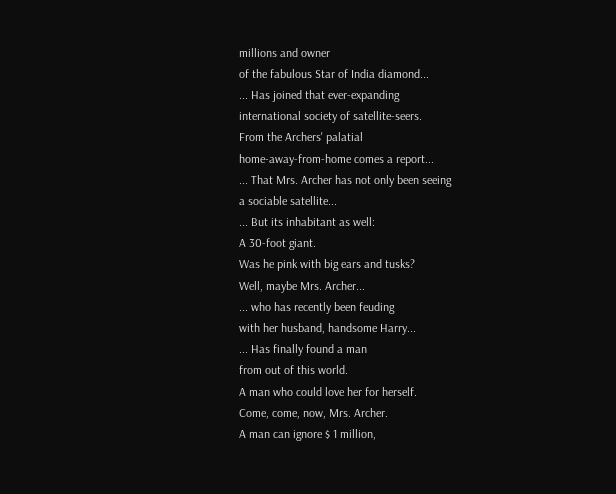millions and owner
of the fabulous Star of India diamond...
... Has joined that ever-expanding
international society of satellite-seers.
From the Archers' palatial
home-away-from-home comes a report...
... That Mrs. Archer has not only been seeing
a sociable satellite...
... But its inhabitant as well:
A 30-foot giant.
Was he pink with big ears and tusks?
Well, maybe Mrs. Archer...
... who has recently been feuding
with her husband, handsome Harry...
... Has finally found a man
from out of this world.
A man who could love her for herself.
Come, come, now, Mrs. Archer.
A man can ignore $ 1 million,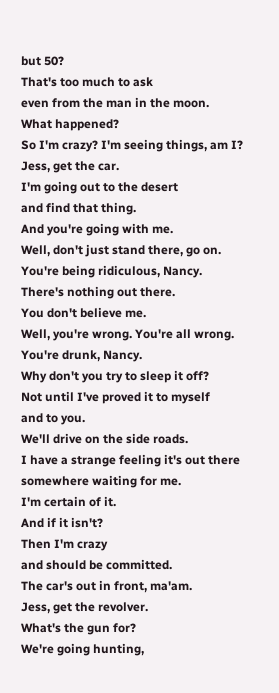but 50?
That's too much to ask
even from the man in the moon.
What happened?
So I'm crazy? I'm seeing things, am I?
Jess, get the car.
I'm going out to the desert
and find that thing.
And you're going with me.
Well, don't just stand there, go on.
You're being ridiculous, Nancy.
There's nothing out there.
You don't believe me.
Well, you're wrong. You're all wrong.
You're drunk, Nancy.
Why don't you try to sleep it off?
Not until I've proved it to myself
and to you.
We'll drive on the side roads.
I have a strange feeling it's out there
somewhere waiting for me.
I'm certain of it.
And if it isn't?
Then I'm crazy
and should be committed.
The car's out in front, ma'am.
Jess, get the revolver.
What's the gun for?
We're going hunting,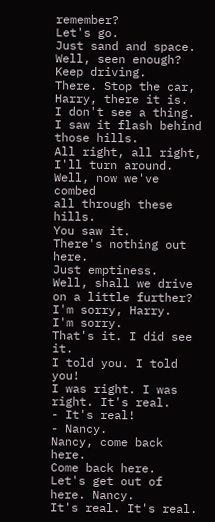remember?
Let's go.
Just sand and space.
Well, seen enough?
Keep driving.
There. Stop the car, Harry, there it is.
I don't see a thing.
I saw it flash behind those hills.
All right, all right, I'll turn around.
Well, now we've combed
all through these hills.
You saw it.
There's nothing out here.
Just emptiness.
Well, shall we drive on a little further?
I'm sorry, Harry.
I'm sorry.
That's it. I did see it.
I told you. I told you!
I was right. I was right. It's real.
- It's real!
- Nancy.
Nancy, come back here.
Come back here.
Let's get out of here. Nancy.
It's real. It's real.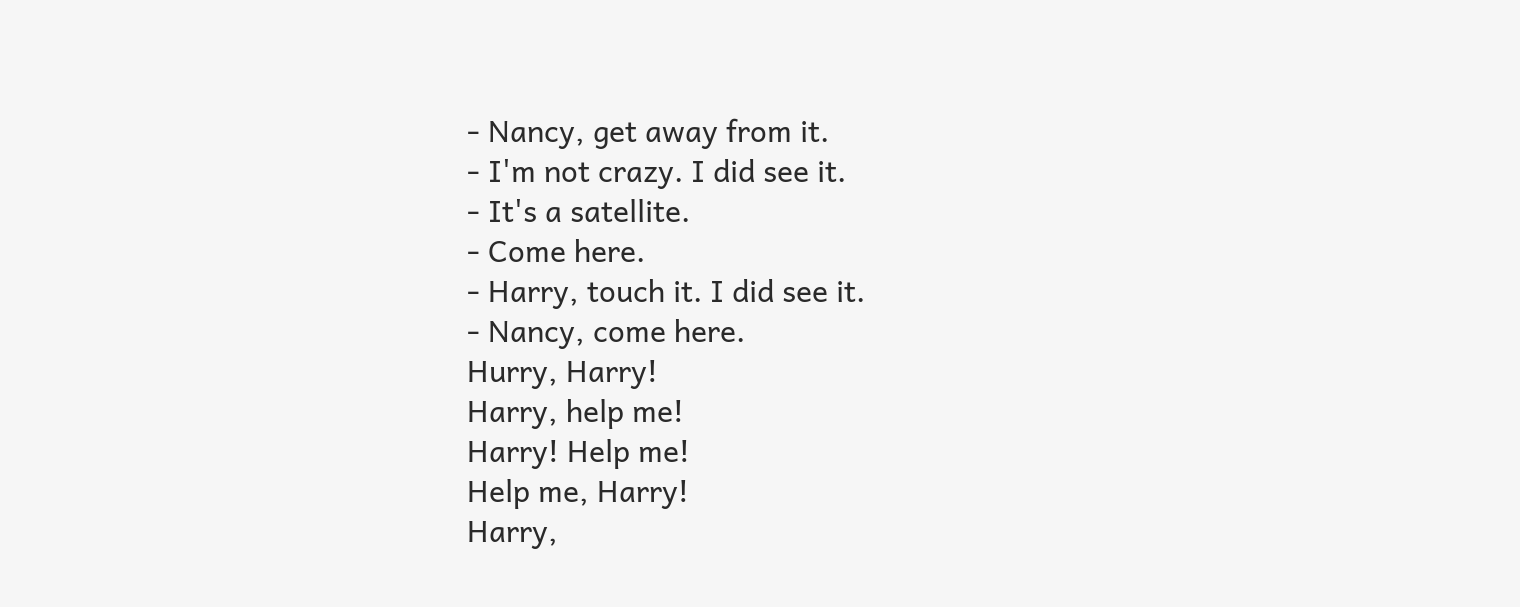- Nancy, get away from it.
- I'm not crazy. I did see it.
- It's a satellite.
- Come here.
- Harry, touch it. I did see it.
- Nancy, come here.
Hurry, Harry!
Harry, help me!
Harry! Help me!
Help me, Harry!
Harry,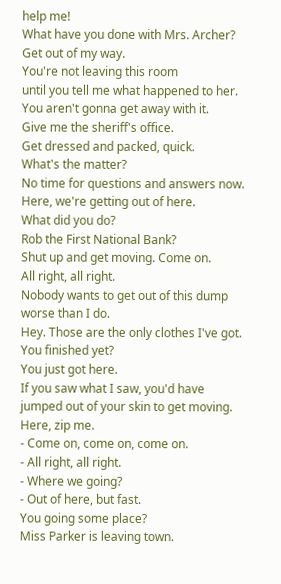help me!
What have you done with Mrs. Archer?
Get out of my way.
You're not leaving this room
until you tell me what happened to her.
You aren't gonna get away with it.
Give me the sheriff's office.
Get dressed and packed, quick.
What's the matter?
No time for questions and answers now.
Here, we're getting out of here.
What did you do?
Rob the First National Bank?
Shut up and get moving. Come on.
All right, all right.
Nobody wants to get out of this dump
worse than I do.
Hey. Those are the only clothes I've got.
You finished yet?
You just got here.
If you saw what I saw, you'd have
jumped out of your skin to get moving.
Here, zip me.
- Come on, come on, come on.
- All right, all right.
- Where we going?
- Out of here, but fast.
You going some place?
Miss Parker is leaving town.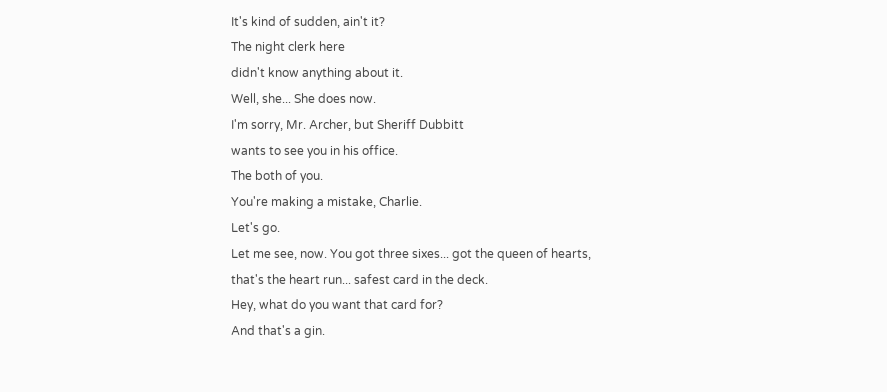It's kind of sudden, ain't it?
The night clerk here
didn't know anything about it.
Well, she... She does now.
I'm sorry, Mr. Archer, but Sheriff Dubbitt
wants to see you in his office.
The both of you.
You're making a mistake, Charlie.
Let's go.
Let me see, now. You got three sixes... got the queen of hearts,
that's the heart run... safest card in the deck.
Hey, what do you want that card for?
And that's a gin.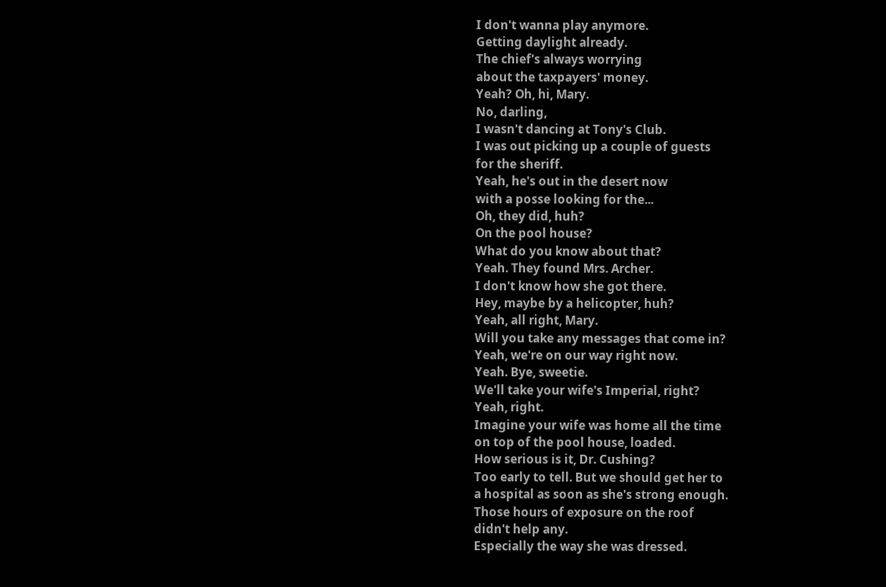I don't wanna play anymore.
Getting daylight already.
The chief's always worrying
about the taxpayers' money.
Yeah? Oh, hi, Mary.
No, darling,
I wasn't dancing at Tony's Club.
I was out picking up a couple of guests
for the sheriff.
Yeah, he's out in the desert now
with a posse looking for the...
Oh, they did, huh?
On the pool house?
What do you know about that?
Yeah. They found Mrs. Archer.
I don't know how she got there.
Hey, maybe by a helicopter, huh?
Yeah, all right, Mary.
Will you take any messages that come in?
Yeah, we're on our way right now.
Yeah. Bye, sweetie.
We'll take your wife's Imperial, right?
Yeah, right.
Imagine your wife was home all the time
on top of the pool house, loaded.
How serious is it, Dr. Cushing?
Too early to tell. But we should get her to
a hospital as soon as she's strong enough.
Those hours of exposure on the roof
didn't help any.
Especially the way she was dressed.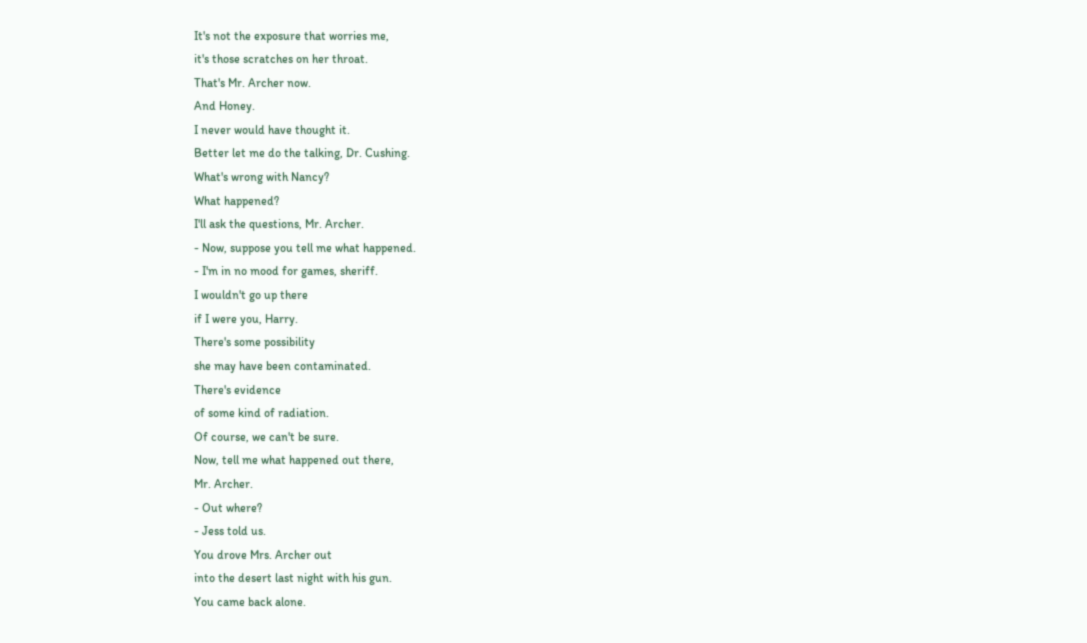It's not the exposure that worries me,
it's those scratches on her throat.
That's Mr. Archer now.
And Honey.
I never would have thought it.
Better let me do the talking, Dr. Cushing.
What's wrong with Nancy?
What happened?
I'll ask the questions, Mr. Archer.
- Now, suppose you tell me what happened.
- I'm in no mood for games, sheriff.
I wouldn't go up there
if I were you, Harry.
There's some possibility
she may have been contaminated.
There's evidence
of some kind of radiation.
Of course, we can't be sure.
Now, tell me what happened out there,
Mr. Archer.
- Out where?
- Jess told us.
You drove Mrs. Archer out
into the desert last night with his gun.
You came back alone.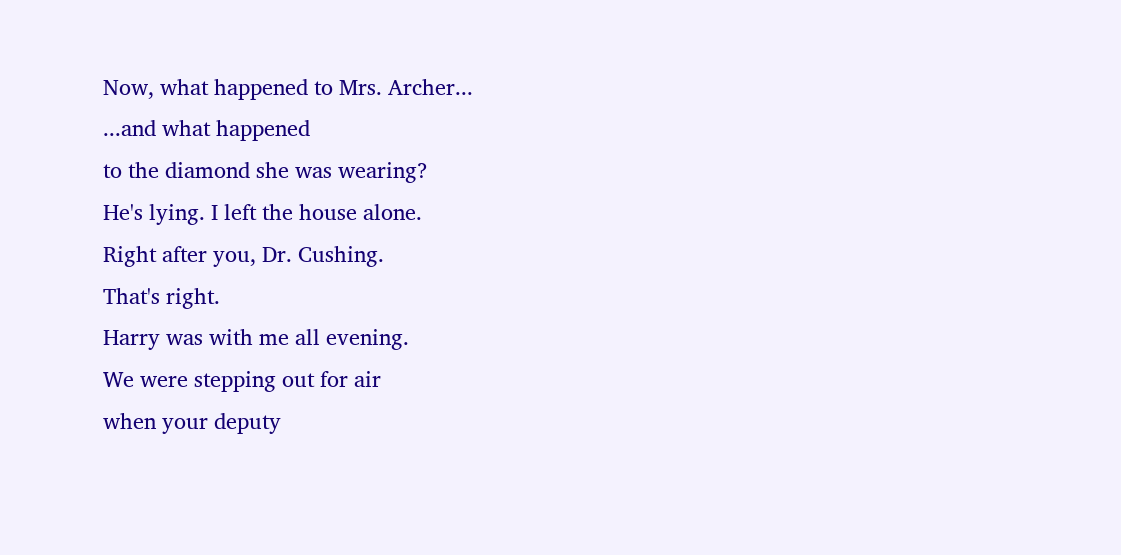Now, what happened to Mrs. Archer...
...and what happened
to the diamond she was wearing?
He's lying. I left the house alone.
Right after you, Dr. Cushing.
That's right.
Harry was with me all evening.
We were stepping out for air
when your deputy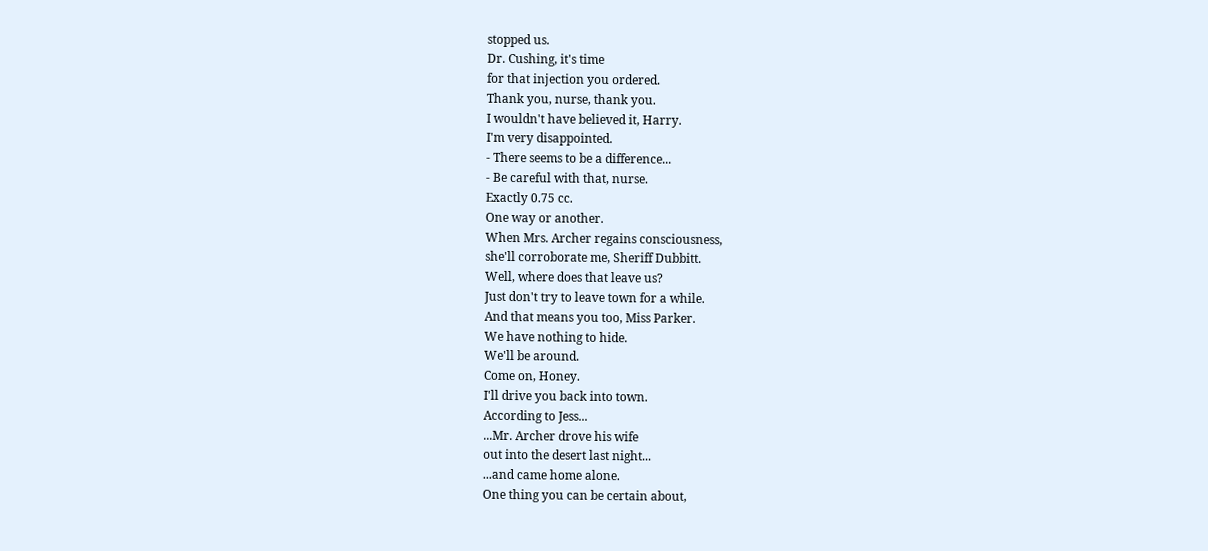stopped us.
Dr. Cushing, it's time
for that injection you ordered.
Thank you, nurse, thank you.
I wouldn't have believed it, Harry.
I'm very disappointed.
- There seems to be a difference...
- Be careful with that, nurse.
Exactly 0.75 cc.
One way or another.
When Mrs. Archer regains consciousness,
she'll corroborate me, Sheriff Dubbitt.
Well, where does that leave us?
Just don't try to leave town for a while.
And that means you too, Miss Parker.
We have nothing to hide.
We'll be around.
Come on, Honey.
I'll drive you back into town.
According to Jess...
...Mr. Archer drove his wife
out into the desert last night...
...and came home alone.
One thing you can be certain about,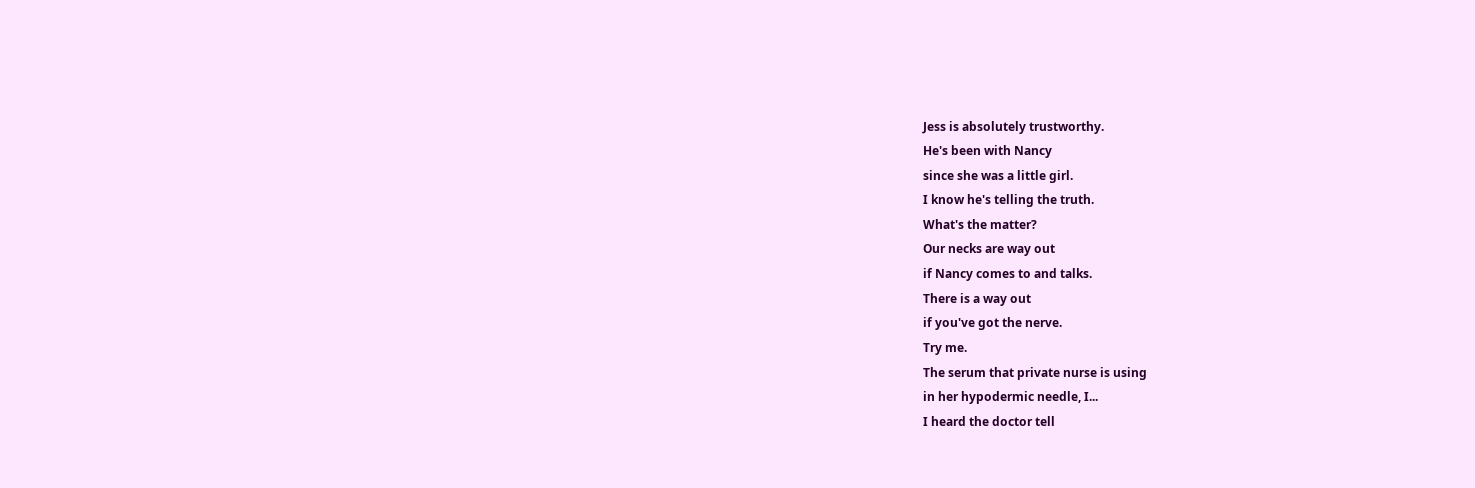Jess is absolutely trustworthy.
He's been with Nancy
since she was a little girl.
I know he's telling the truth.
What's the matter?
Our necks are way out
if Nancy comes to and talks.
There is a way out
if you've got the nerve.
Try me.
The serum that private nurse is using
in her hypodermic needle, I...
I heard the doctor tell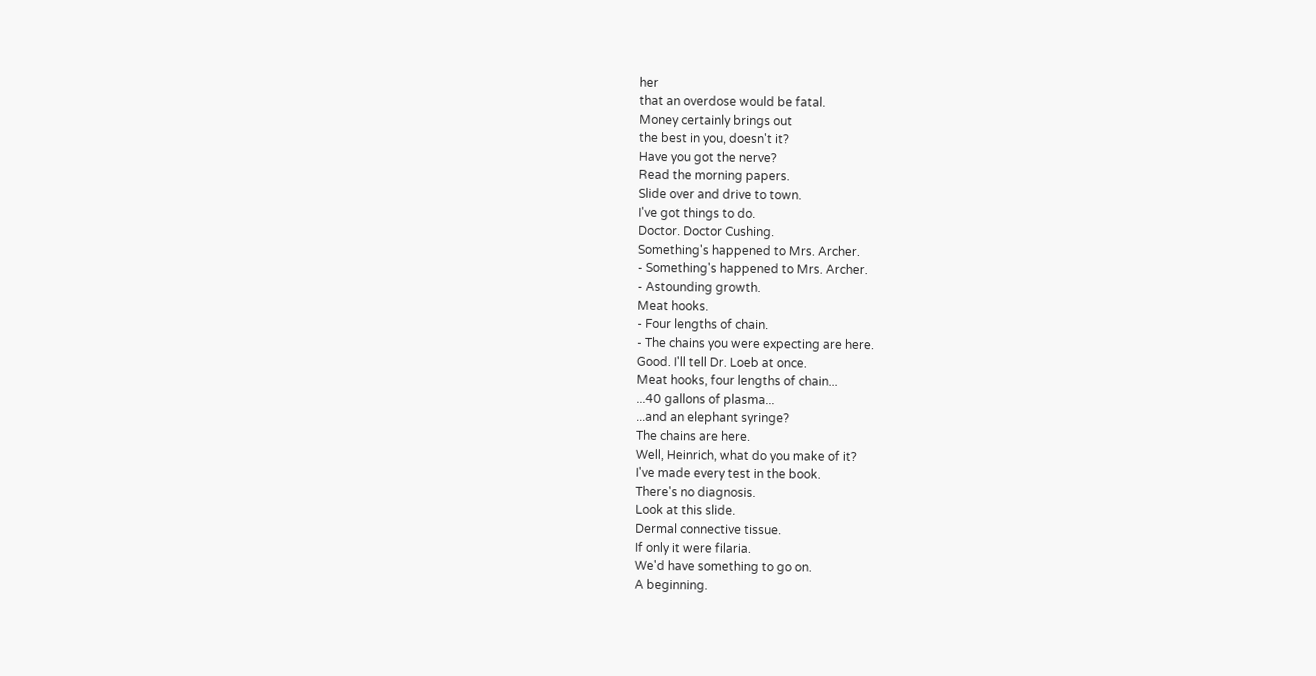her
that an overdose would be fatal.
Money certainly brings out
the best in you, doesn't it?
Have you got the nerve?
Read the morning papers.
Slide over and drive to town.
I've got things to do.
Doctor. Doctor Cushing.
Something's happened to Mrs. Archer.
- Something's happened to Mrs. Archer.
- Astounding growth.
Meat hooks.
- Four lengths of chain.
- The chains you were expecting are here.
Good. I'll tell Dr. Loeb at once.
Meat hooks, four lengths of chain...
...40 gallons of plasma...
...and an elephant syringe?
The chains are here.
Well, Heinrich, what do you make of it?
I've made every test in the book.
There's no diagnosis.
Look at this slide.
Dermal connective tissue.
If only it were filaria.
We'd have something to go on.
A beginning.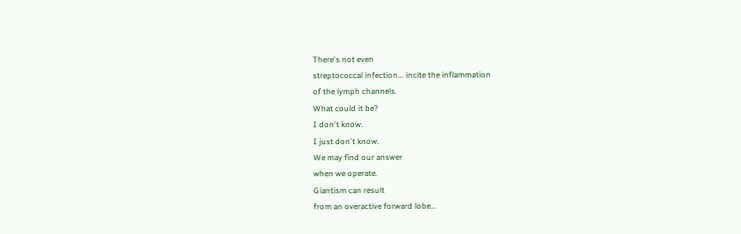There's not even
streptococcal infection... incite the inflammation
of the lymph channels.
What could it be?
I don't know.
I just don't know.
We may find our answer
when we operate.
Giantism can result
from an overactive forward lobe...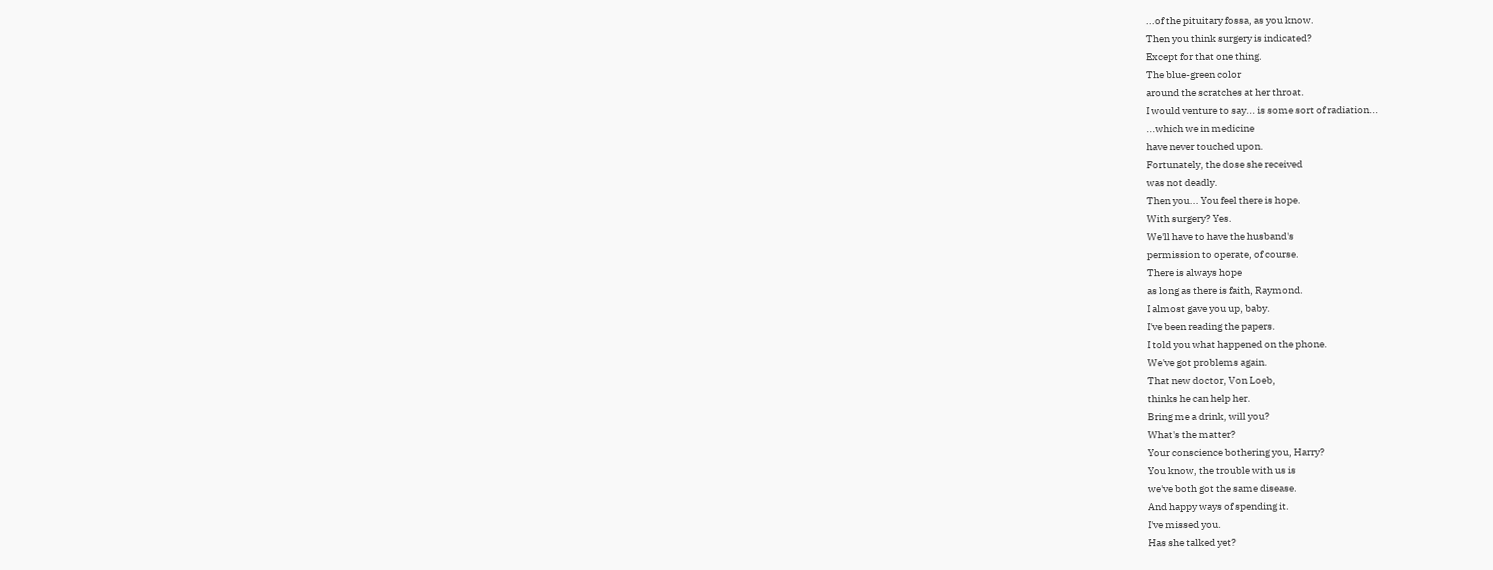...of the pituitary fossa, as you know.
Then you think surgery is indicated?
Except for that one thing.
The blue-green color
around the scratches at her throat.
I would venture to say... is some sort of radiation...
...which we in medicine
have never touched upon.
Fortunately, the dose she received
was not deadly.
Then you... You feel there is hope.
With surgery? Yes.
We'll have to have the husband's
permission to operate, of course.
There is always hope
as long as there is faith, Raymond.
I almost gave you up, baby.
I've been reading the papers.
I told you what happened on the phone.
We've got problems again.
That new doctor, Von Loeb,
thinks he can help her.
Bring me a drink, will you?
What's the matter?
Your conscience bothering you, Harry?
You know, the trouble with us is
we've both got the same disease.
And happy ways of spending it.
I've missed you.
Has she talked yet?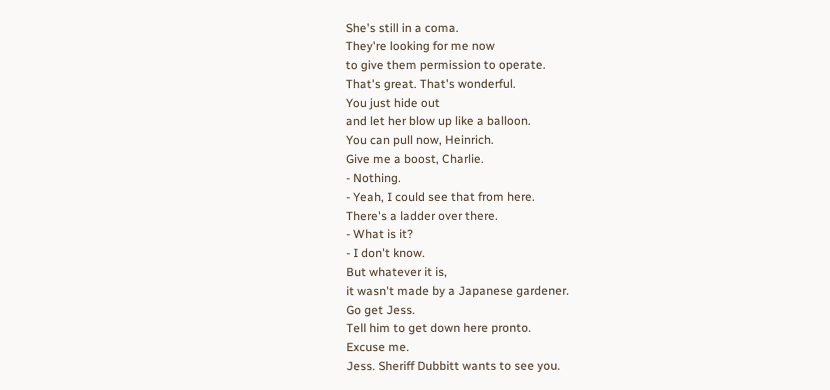She's still in a coma.
They're looking for me now
to give them permission to operate.
That's great. That's wonderful.
You just hide out
and let her blow up like a balloon.
You can pull now, Heinrich.
Give me a boost, Charlie.
- Nothing.
- Yeah, I could see that from here.
There's a ladder over there.
- What is it?
- I don't know.
But whatever it is,
it wasn't made by a Japanese gardener.
Go get Jess.
Tell him to get down here pronto.
Excuse me.
Jess. Sheriff Dubbitt wants to see you.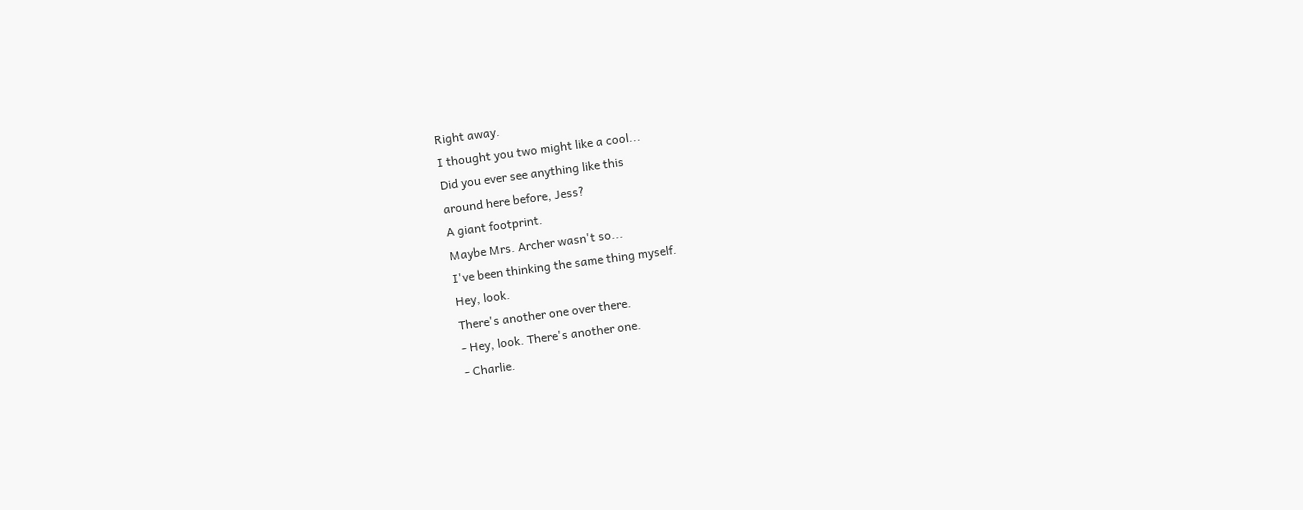Right away.
I thought you two might like a cool...
Did you ever see anything like this
around here before, Jess?
A giant footprint.
Maybe Mrs. Archer wasn't so...
I've been thinking the same thing myself.
Hey, look.
There's another one over there.
- Hey, look. There's another one.
- Charlie.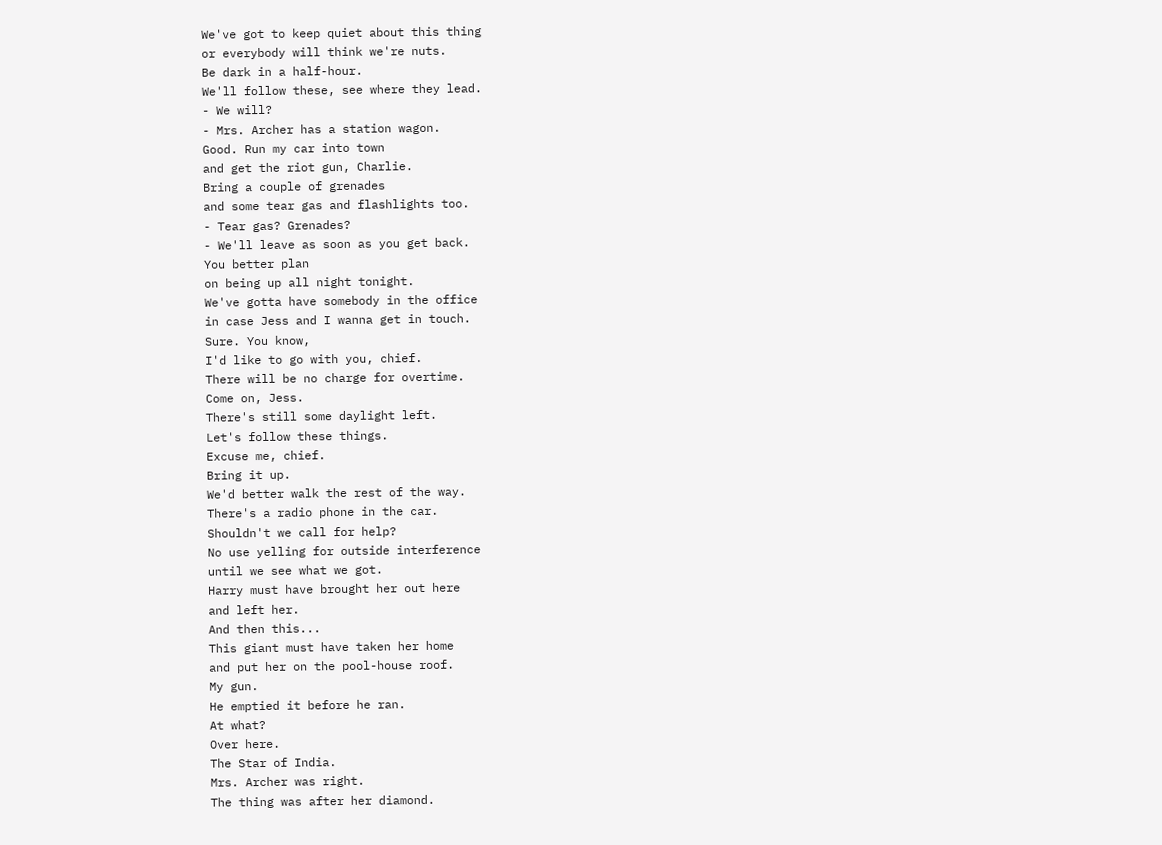We've got to keep quiet about this thing
or everybody will think we're nuts.
Be dark in a half-hour.
We'll follow these, see where they lead.
- We will?
- Mrs. Archer has a station wagon.
Good. Run my car into town
and get the riot gun, Charlie.
Bring a couple of grenades
and some tear gas and flashlights too.
- Tear gas? Grenades?
- We'll leave as soon as you get back.
You better plan
on being up all night tonight.
We've gotta have somebody in the office
in case Jess and I wanna get in touch.
Sure. You know,
I'd like to go with you, chief.
There will be no charge for overtime.
Come on, Jess.
There's still some daylight left.
Let's follow these things.
Excuse me, chief.
Bring it up.
We'd better walk the rest of the way.
There's a radio phone in the car.
Shouldn't we call for help?
No use yelling for outside interference
until we see what we got.
Harry must have brought her out here
and left her.
And then this...
This giant must have taken her home
and put her on the pool-house roof.
My gun.
He emptied it before he ran.
At what?
Over here.
The Star of India.
Mrs. Archer was right.
The thing was after her diamond.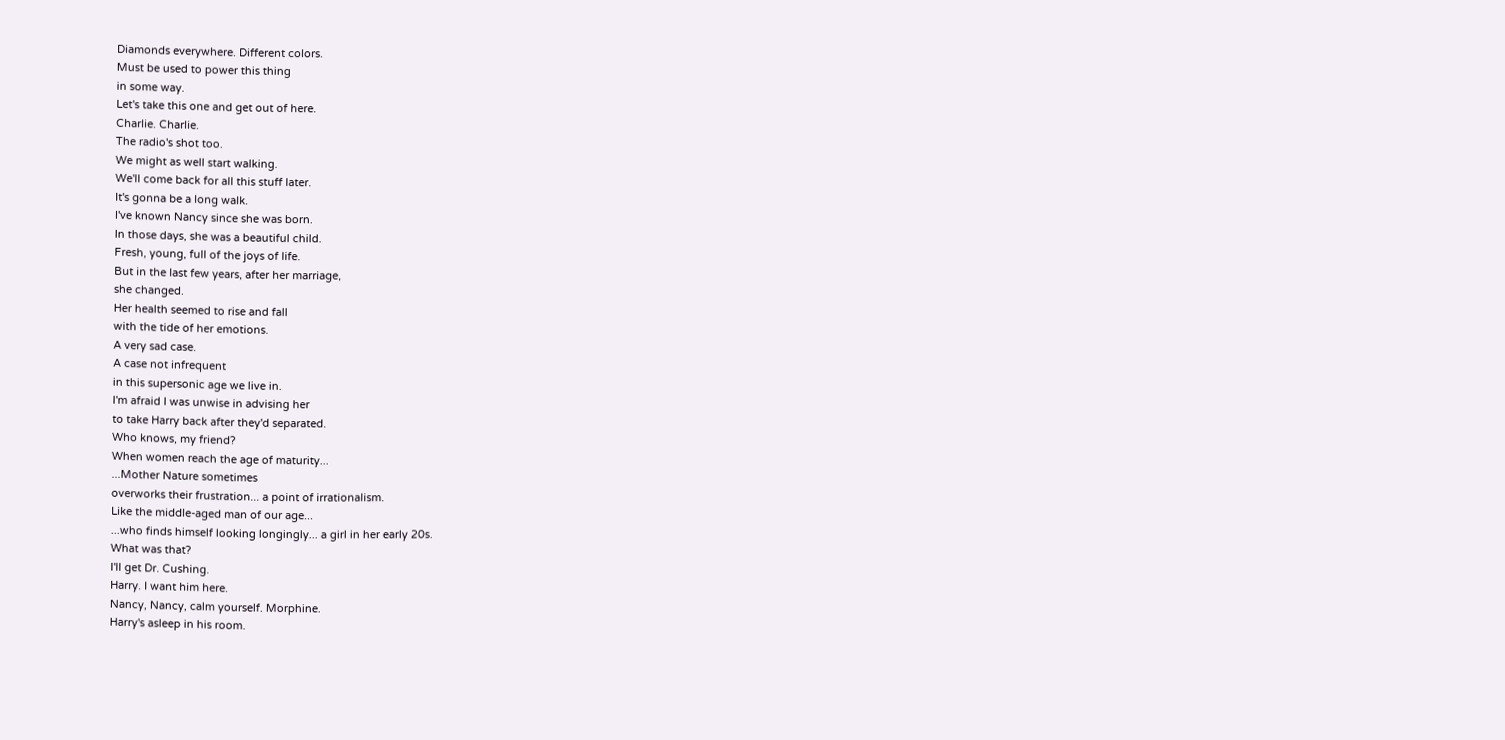Diamonds everywhere. Different colors.
Must be used to power this thing
in some way.
Let's take this one and get out of here.
Charlie. Charlie.
The radio's shot too.
We might as well start walking.
We'll come back for all this stuff later.
It's gonna be a long walk.
I've known Nancy since she was born.
In those days, she was a beautiful child.
Fresh, young, full of the joys of life.
But in the last few years, after her marriage,
she changed.
Her health seemed to rise and fall
with the tide of her emotions.
A very sad case.
A case not infrequent
in this supersonic age we live in.
I'm afraid I was unwise in advising her
to take Harry back after they'd separated.
Who knows, my friend?
When women reach the age of maturity...
...Mother Nature sometimes
overworks their frustration... a point of irrationalism.
Like the middle-aged man of our age...
...who finds himself looking longingly... a girl in her early 20s.
What was that?
I'll get Dr. Cushing.
Harry. I want him here.
Nancy, Nancy, calm yourself. Morphine.
Harry's asleep in his room.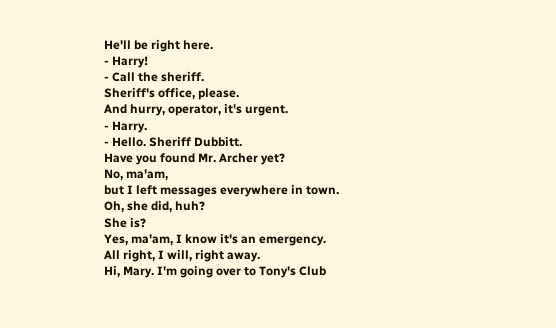He'll be right here.
- Harry!
- Call the sheriff.
Sheriff's office, please.
And hurry, operator, it's urgent.
- Harry.
- Hello. Sheriff Dubbitt.
Have you found Mr. Archer yet?
No, ma'am,
but I left messages everywhere in town.
Oh, she did, huh?
She is?
Yes, ma'am, I know it's an emergency.
All right, I will, right away.
Hi, Mary. I'm going over to Tony's Club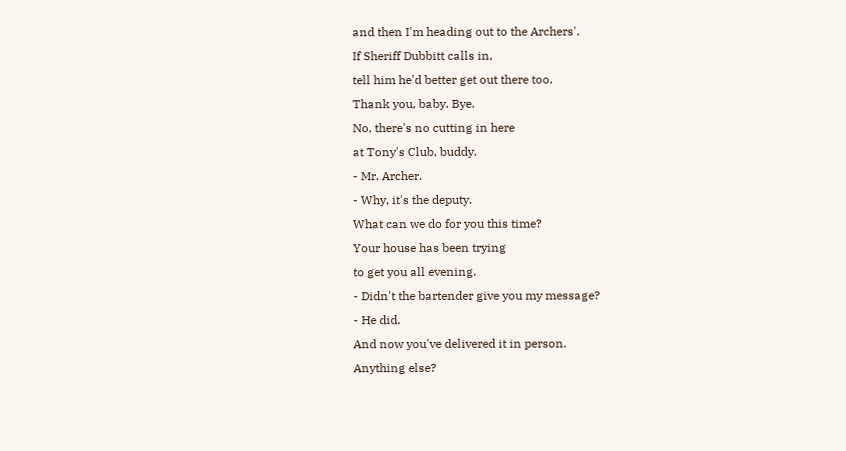and then I'm heading out to the Archers'.
If Sheriff Dubbitt calls in,
tell him he'd better get out there too.
Thank you, baby. Bye.
No, there's no cutting in here
at Tony's Club, buddy.
- Mr. Archer.
- Why, it's the deputy.
What can we do for you this time?
Your house has been trying
to get you all evening.
- Didn't the bartender give you my message?
- He did.
And now you've delivered it in person.
Anything else?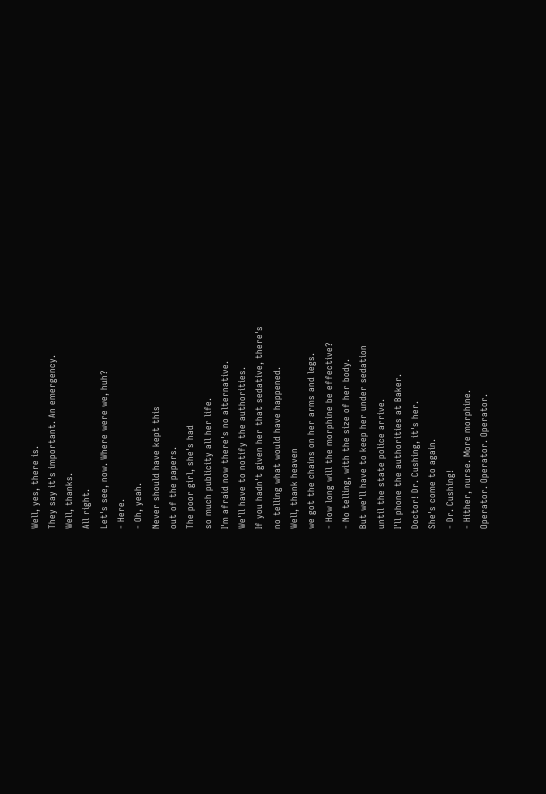Well, yes, there is.
They say it's important. An emergency.
Well, thanks.
All right.
Let's see, now. Where were we, huh?
- Here.
- Oh, yeah.
Never should have kept this
out of the papers.
The poor girl, she's had
so much publicity all her life.
I'm afraid now there's no alternative.
We'll have to notify the authorities.
If you hadn't given her that sedative, there's
no telling what would have happened.
Well, thank heaven
we got the chains on her arms and legs.
- How long will the morphine be effective?
- No telling, with the size of her body.
But we'll have to keep her under sedation
until the state police arrive.
I'll phone the authorities at Baker.
Doctor! Dr. Cushing, it's her.
She's come to again.
- Dr. Cushing!
- Hither, nurse. More morphine.
Operator. Operator. Operator.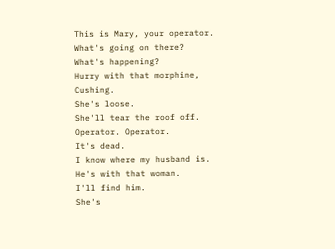This is Mary, your operator.
What's going on there?
What's happening?
Hurry with that morphine, Cushing.
She's loose.
She'll tear the roof off.
Operator. Operator.
It's dead.
I know where my husband is.
He's with that woman.
I'll find him.
She's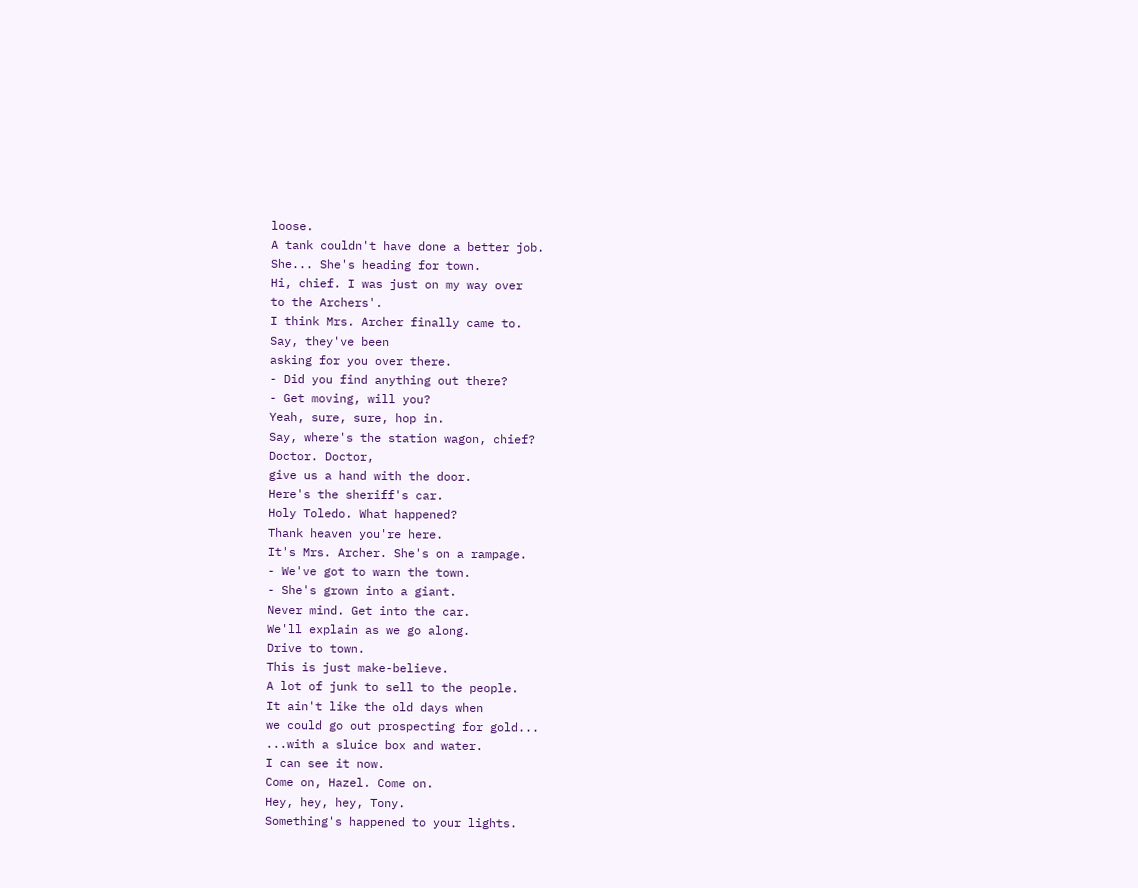loose.
A tank couldn't have done a better job.
She... She's heading for town.
Hi, chief. I was just on my way over
to the Archers'.
I think Mrs. Archer finally came to.
Say, they've been
asking for you over there.
- Did you find anything out there?
- Get moving, will you?
Yeah, sure, sure, hop in.
Say, where's the station wagon, chief?
Doctor. Doctor,
give us a hand with the door.
Here's the sheriff's car.
Holy Toledo. What happened?
Thank heaven you're here.
It's Mrs. Archer. She's on a rampage.
- We've got to warn the town.
- She's grown into a giant.
Never mind. Get into the car.
We'll explain as we go along.
Drive to town.
This is just make-believe.
A lot of junk to sell to the people.
It ain't like the old days when
we could go out prospecting for gold...
...with a sluice box and water.
I can see it now.
Come on, Hazel. Come on.
Hey, hey, hey, Tony.
Something's happened to your lights.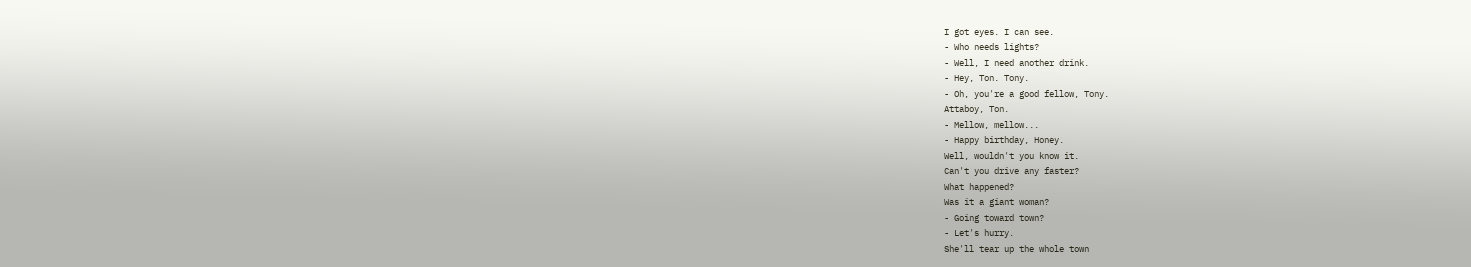I got eyes. I can see.
- Who needs lights?
- Well, I need another drink.
- Hey, Ton. Tony.
- Oh, you're a good fellow, Tony.
Attaboy, Ton.
- Mellow, mellow...
- Happy birthday, Honey.
Well, wouldn't you know it.
Can't you drive any faster?
What happened?
Was it a giant woman?
- Going toward town?
- Let's hurry.
She'll tear up the whole town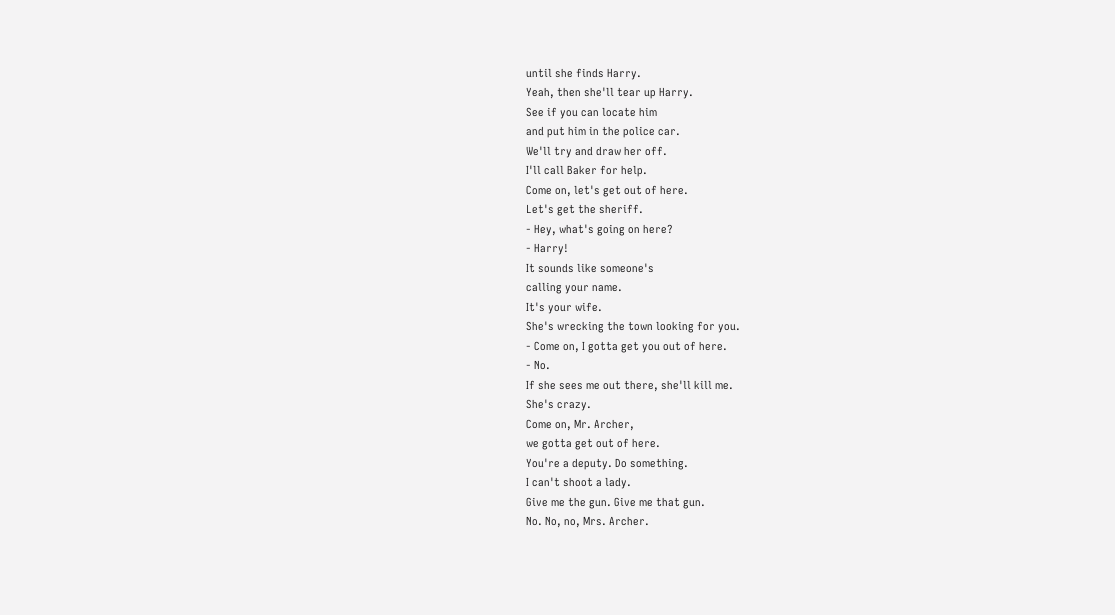until she finds Harry.
Yeah, then she'll tear up Harry.
See if you can locate him
and put him in the police car.
We'll try and draw her off.
I'll call Baker for help.
Come on, let's get out of here.
Let's get the sheriff.
- Hey, what's going on here?
- Harry!
It sounds like someone's
calling your name.
It's your wife.
She's wrecking the town looking for you.
- Come on, I gotta get you out of here.
- No.
If she sees me out there, she'll kill me.
She's crazy.
Come on, Mr. Archer,
we gotta get out of here.
You're a deputy. Do something.
I can't shoot a lady.
Give me the gun. Give me that gun.
No. No, no, Mrs. Archer.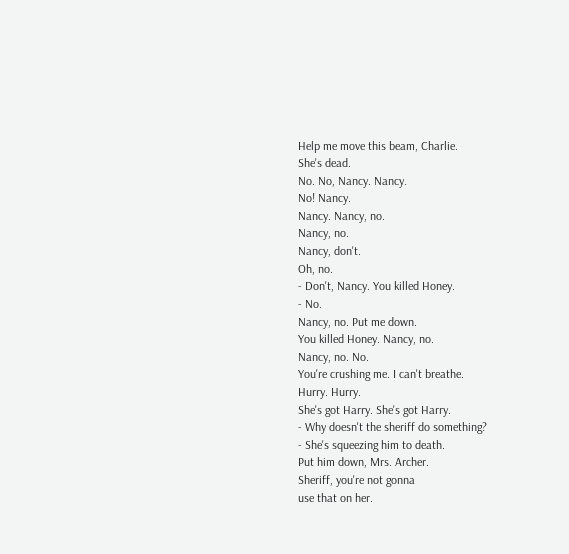Help me move this beam, Charlie.
She's dead.
No. No, Nancy. Nancy.
No! Nancy.
Nancy. Nancy, no.
Nancy, no.
Nancy, don't.
Oh, no.
- Don't, Nancy. You killed Honey.
- No.
Nancy, no. Put me down.
You killed Honey. Nancy, no.
Nancy, no. No.
You're crushing me. I can't breathe.
Hurry. Hurry.
She's got Harry. She's got Harry.
- Why doesn't the sheriff do something?
- She's squeezing him to death.
Put him down, Mrs. Archer.
Sheriff, you're not gonna
use that on her.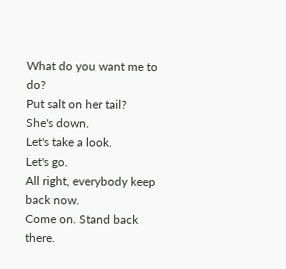What do you want me to do?
Put salt on her tail?
She's down.
Let's take a look.
Let's go.
All right, everybody keep back now.
Come on. Stand back there.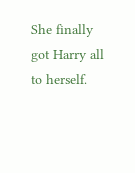She finally got Harry all to herself.